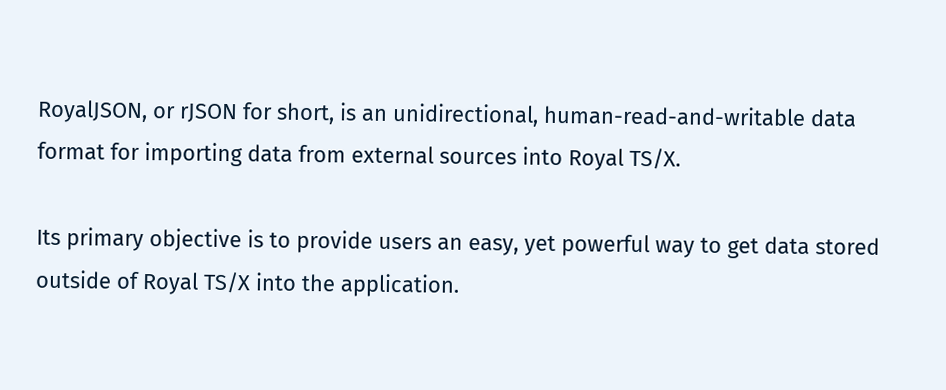RoyalJSON, or rJSON for short, is an unidirectional, human-read-and-writable data format for importing data from external sources into Royal TS/X.

Its primary objective is to provide users an easy, yet powerful way to get data stored outside of Royal TS/X into the application.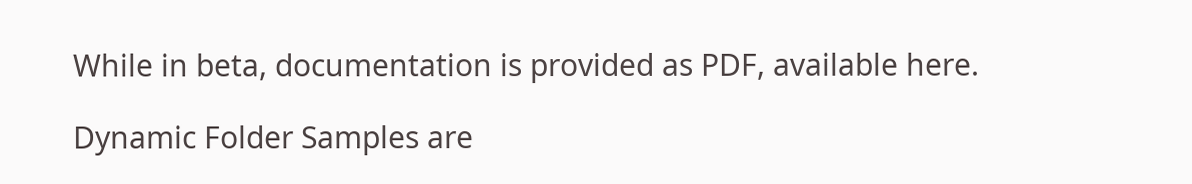While in beta, documentation is provided as PDF, available here.

Dynamic Folder Samples are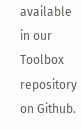available in our Toolbox repository on Github.